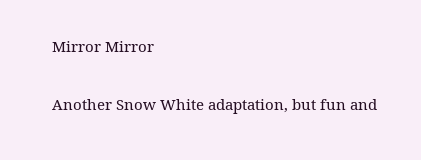Mirror Mirror

Another Snow White adaptation, but fun and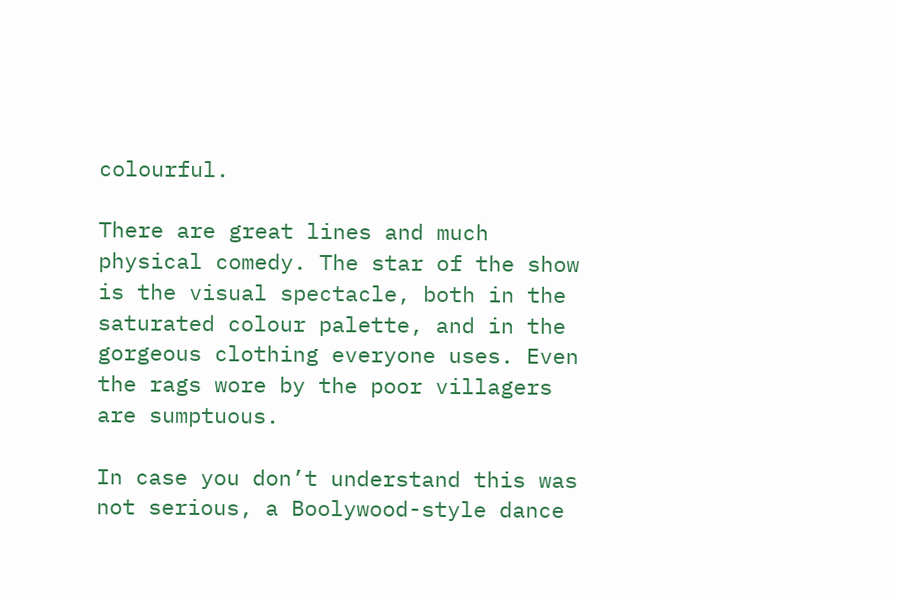colourful.

There are great lines and much physical comedy. The star of the show is the visual spectacle, both in the saturated colour palette, and in the gorgeous clothing everyone uses. Even the rags wore by the poor villagers are sumptuous.

In case you don’t understand this was not serious, a Boolywood-style dance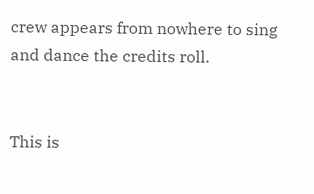crew appears from nowhere to sing and dance the credits roll.


This is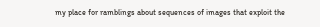my place for ramblings about sequences of images that exploit the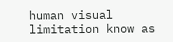human visual limitation know as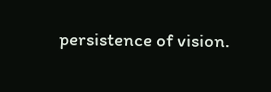persistence of vision.